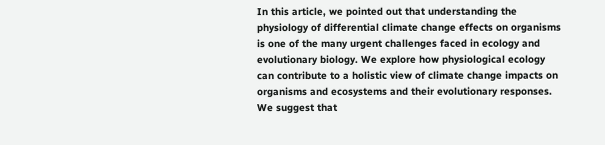In this article, we pointed out that understanding the physiology of differential climate change effects on organisms is one of the many urgent challenges faced in ecology and evolutionary biology. We explore how physiological ecology can contribute to a holistic view of climate change impacts on organisms and ecosystems and their evolutionary responses. We suggest that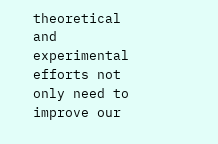theoretical and experimental efforts not only need to improve our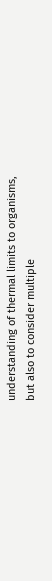understanding of thermal limits to organisms, but also to consider multiple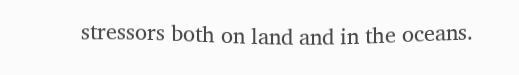stressors both on land and in the oceans.